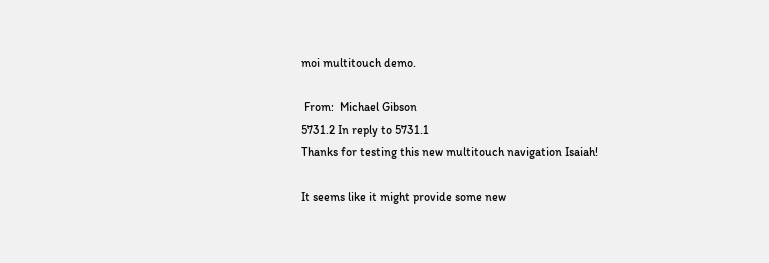moi multitouch demo.

 From:  Michael Gibson
5731.2 In reply to 5731.1
Thanks for testing this new multitouch navigation Isaiah!

It seems like it might provide some new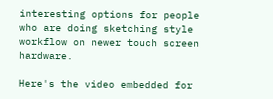interesting options for people who are doing sketching style workflow on newer touch screen hardware.

Here's the video embedded for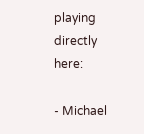playing directly here:

- Michael